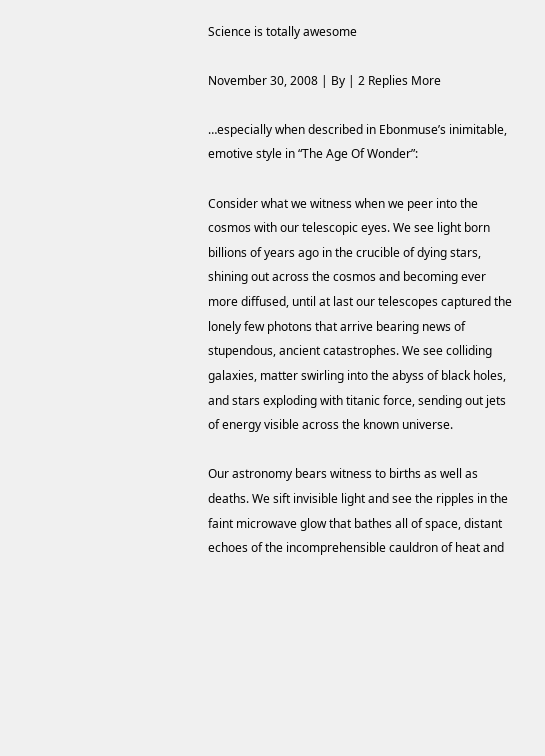Science is totally awesome

November 30, 2008 | By | 2 Replies More

…especially when described in Ebonmuse’s inimitable, emotive style in “The Age Of Wonder”:

Consider what we witness when we peer into the cosmos with our telescopic eyes. We see light born billions of years ago in the crucible of dying stars, shining out across the cosmos and becoming ever more diffused, until at last our telescopes captured the lonely few photons that arrive bearing news of stupendous, ancient catastrophes. We see colliding galaxies, matter swirling into the abyss of black holes, and stars exploding with titanic force, sending out jets of energy visible across the known universe.

Our astronomy bears witness to births as well as deaths. We sift invisible light and see the ripples in the faint microwave glow that bathes all of space, distant echoes of the incomprehensible cauldron of heat and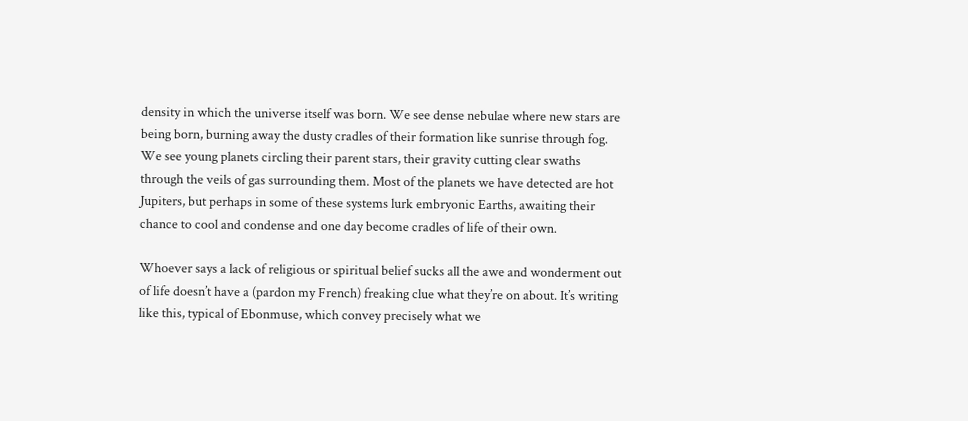density in which the universe itself was born. We see dense nebulae where new stars are being born, burning away the dusty cradles of their formation like sunrise through fog. We see young planets circling their parent stars, their gravity cutting clear swaths through the veils of gas surrounding them. Most of the planets we have detected are hot Jupiters, but perhaps in some of these systems lurk embryonic Earths, awaiting their chance to cool and condense and one day become cradles of life of their own.

Whoever says a lack of religious or spiritual belief sucks all the awe and wonderment out of life doesn’t have a (pardon my French) freaking clue what they’re on about. It’s writing like this, typical of Ebonmuse, which convey precisely what we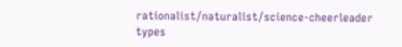rationalist/naturalist/science-cheerleader types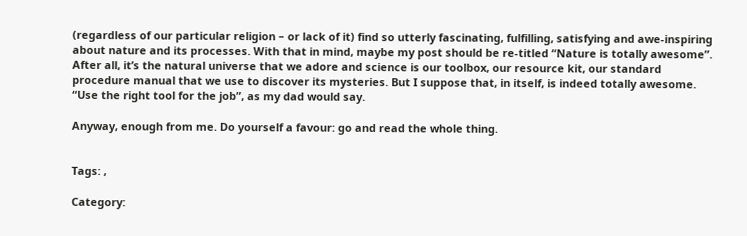(regardless of our particular religion – or lack of it) find so utterly fascinating, fulfilling, satisfying and awe-inspiring about nature and its processes. With that in mind, maybe my post should be re-titled “Nature is totally awesome”. After all, it’s the natural universe that we adore and science is our toolbox, our resource kit, our standard procedure manual that we use to discover its mysteries. But I suppose that, in itself, is indeed totally awesome. “Use the right tool for the job”, as my dad would say.

Anyway, enough from me. Do yourself a favour: go and read the whole thing.


Tags: ,

Category: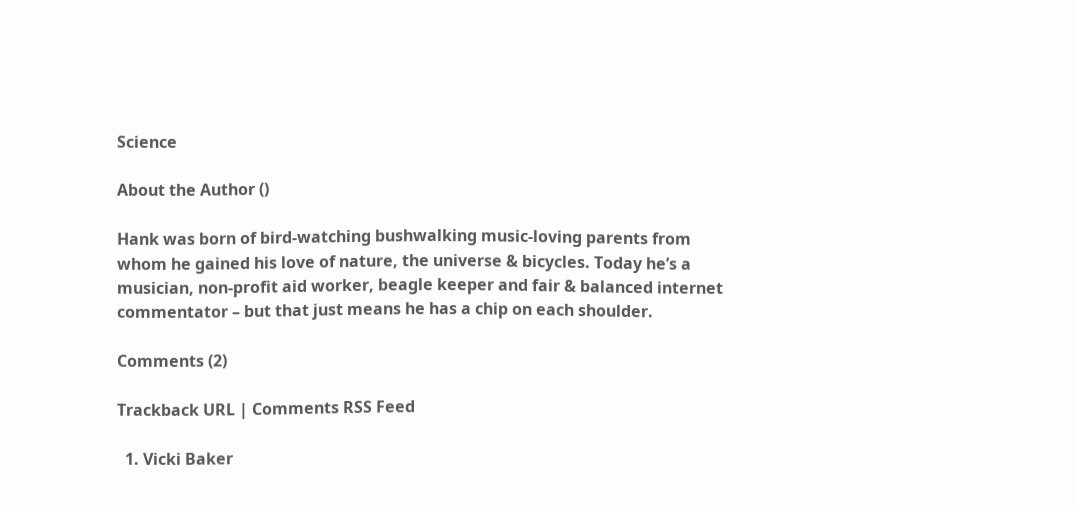Science

About the Author ()

Hank was born of bird-watching bushwalking music-loving parents from whom he gained his love of nature, the universe & bicycles. Today he’s a musician, non-profit aid worker, beagle keeper and fair & balanced internet commentator – but that just means he has a chip on each shoulder.

Comments (2)

Trackback URL | Comments RSS Feed

  1. Vicki Baker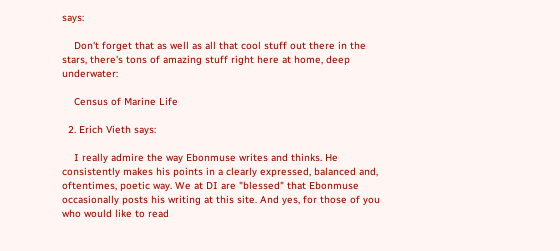says:

    Don't forget that as well as all that cool stuff out there in the stars, there's tons of amazing stuff right here at home, deep underwater:

    Census of Marine Life

  2. Erich Vieth says:

    I really admire the way Ebonmuse writes and thinks. He consistently makes his points in a clearly expressed, balanced and, oftentimes, poetic way. We at DI are "blessed" that Ebonmuse occasionally posts his writing at this site. And yes, for those of you who would like to read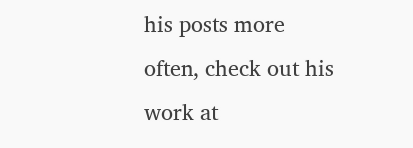his posts more often, check out his work at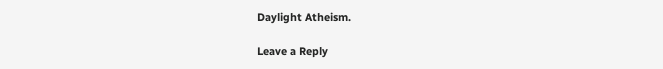Daylight Atheism.

Leave a Reply